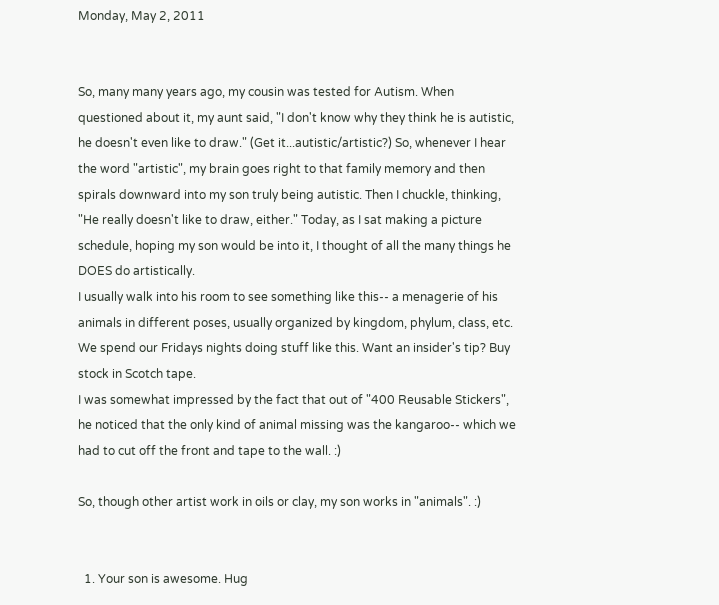Monday, May 2, 2011


So, many many years ago, my cousin was tested for Autism. When questioned about it, my aunt said, "I don't know why they think he is autistic, he doesn't even like to draw." (Get it...autistic/artistic?) So, whenever I hear the word "artistic", my brain goes right to that family memory and then spirals downward into my son truly being autistic. Then I chuckle, thinking, "He really doesn't like to draw, either." Today, as I sat making a picture schedule, hoping my son would be into it, I thought of all the many things he DOES do artistically.
I usually walk into his room to see something like this-- a menagerie of his animals in different poses, usually organized by kingdom, phylum, class, etc.
We spend our Fridays nights doing stuff like this. Want an insider's tip? Buy stock in Scotch tape.
I was somewhat impressed by the fact that out of "400 Reusable Stickers", he noticed that the only kind of animal missing was the kangaroo-- which we had to cut off the front and tape to the wall. :)

So, though other artist work in oils or clay, my son works in "animals". :)


  1. Your son is awesome. Hug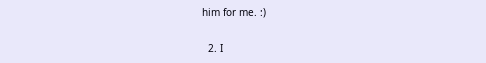him for me. :)

  2. I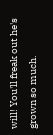will! You'll freak out he's grown so much.